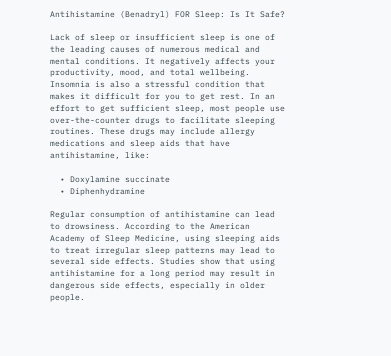Antihistamine (Benadryl) FOR Sleep: Is It Safe?

Lack of sleep or insufficient sleep is one of the leading causes of numerous medical and mental conditions. It negatively affects your productivity, mood, and total wellbeing. Insomnia is also a stressful condition that makes it difficult for you to get rest. In an effort to get sufficient sleep, most people use over-the-counter drugs to facilitate sleeping routines. These drugs may include allergy medications and sleep aids that have antihistamine, like:

  • Doxylamine succinate
  • Diphenhydramine

Regular consumption of antihistamine can lead to drowsiness. According to the American Academy of Sleep Medicine, using sleeping aids to treat irregular sleep patterns may lead to several side effects. Studies show that using antihistamine for a long period may result in dangerous side effects, especially in older people.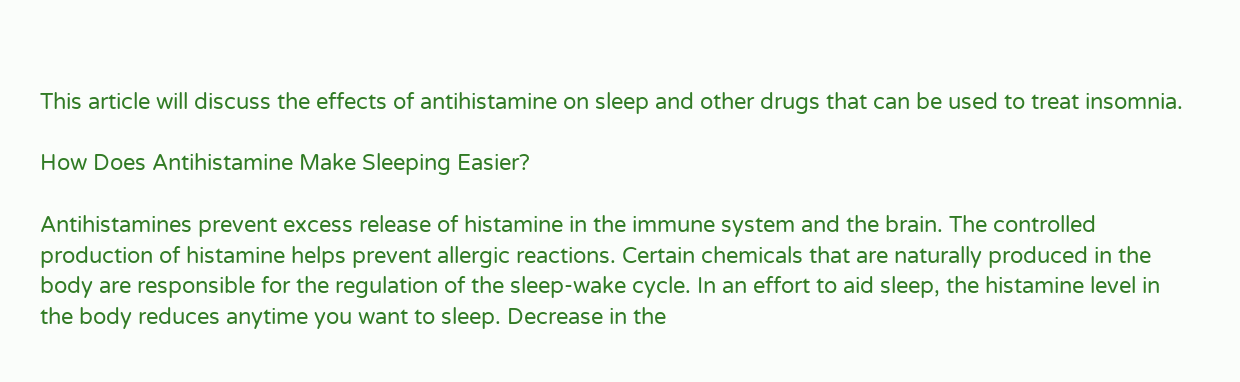This article will discuss the effects of antihistamine on sleep and other drugs that can be used to treat insomnia.

How Does Antihistamine Make Sleeping Easier?

Antihistamines prevent excess release of histamine in the immune system and the brain. The controlled production of histamine helps prevent allergic reactions. Certain chemicals that are naturally produced in the body are responsible for the regulation of the sleep-wake cycle. In an effort to aid sleep, the histamine level in the body reduces anytime you want to sleep. Decrease in the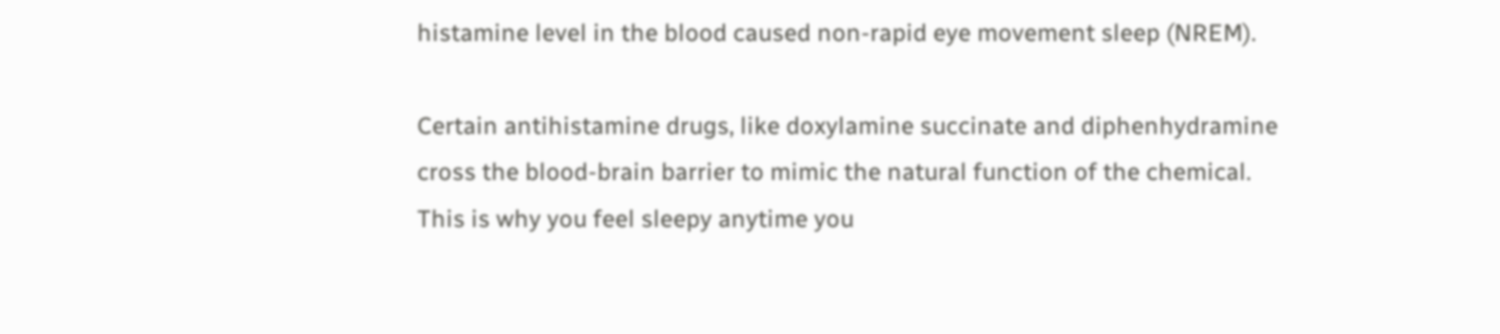histamine level in the blood caused non-rapid eye movement sleep (NREM).

Certain antihistamine drugs, like doxylamine succinate and diphenhydramine cross the blood-brain barrier to mimic the natural function of the chemical. This is why you feel sleepy anytime you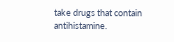take drugs that contain antihistamine.